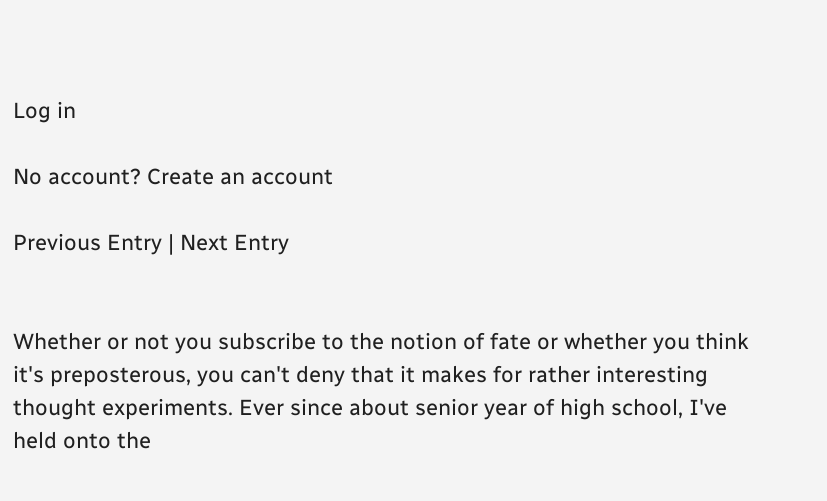Log in

No account? Create an account

Previous Entry | Next Entry


Whether or not you subscribe to the notion of fate or whether you think it's preposterous, you can't deny that it makes for rather interesting thought experiments. Ever since about senior year of high school, I've held onto the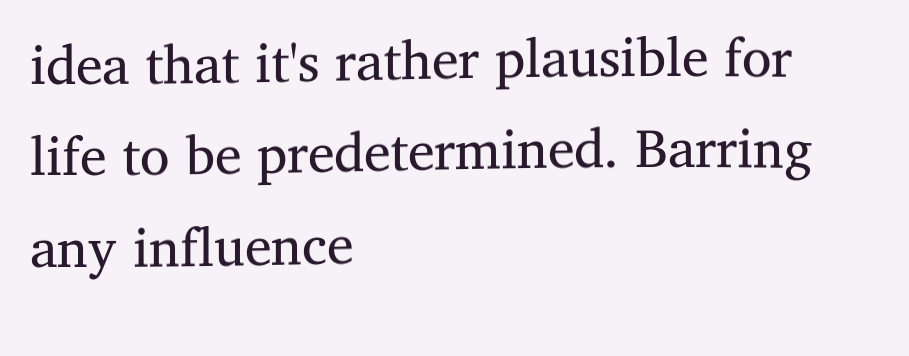idea that it's rather plausible for life to be predetermined. Barring any influence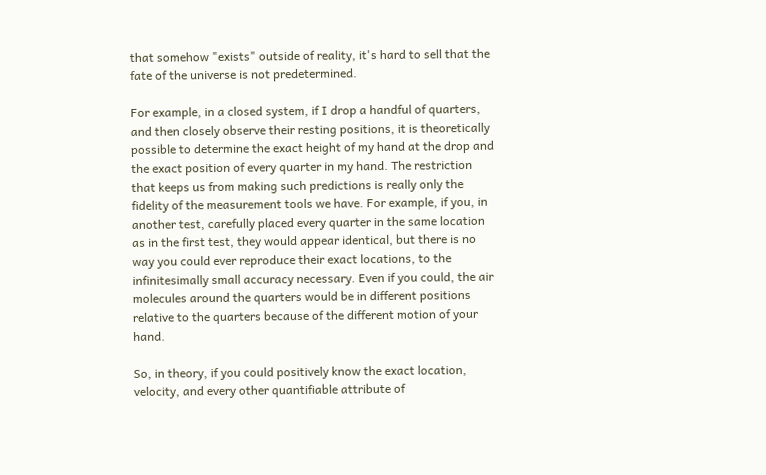that somehow "exists" outside of reality, it's hard to sell that the fate of the universe is not predetermined.

For example, in a closed system, if I drop a handful of quarters, and then closely observe their resting positions, it is theoretically possible to determine the exact height of my hand at the drop and the exact position of every quarter in my hand. The restriction that keeps us from making such predictions is really only the fidelity of the measurement tools we have. For example, if you, in another test, carefully placed every quarter in the same location as in the first test, they would appear identical, but there is no way you could ever reproduce their exact locations, to the infinitesimally small accuracy necessary. Even if you could, the air molecules around the quarters would be in different positions relative to the quarters because of the different motion of your hand.

So, in theory, if you could positively know the exact location, velocity, and every other quantifiable attribute of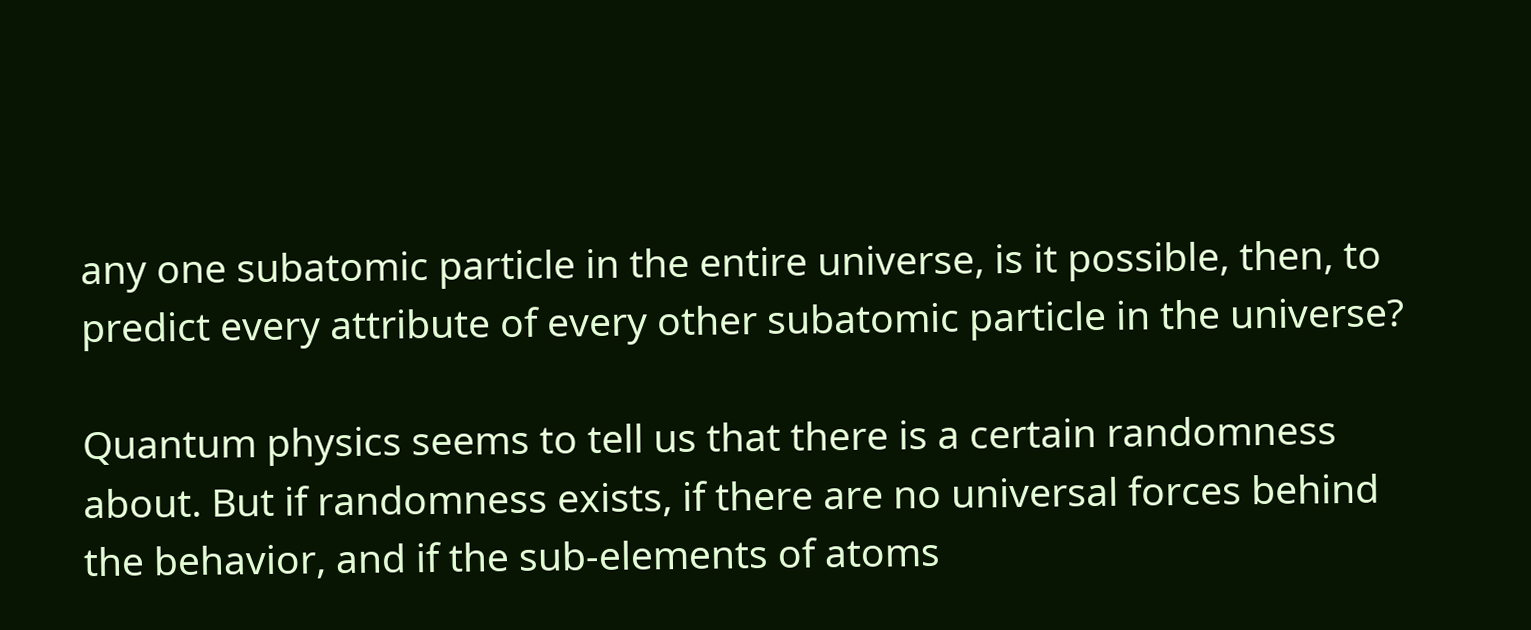any one subatomic particle in the entire universe, is it possible, then, to predict every attribute of every other subatomic particle in the universe?

Quantum physics seems to tell us that there is a certain randomness about. But if randomness exists, if there are no universal forces behind the behavior, and if the sub-elements of atoms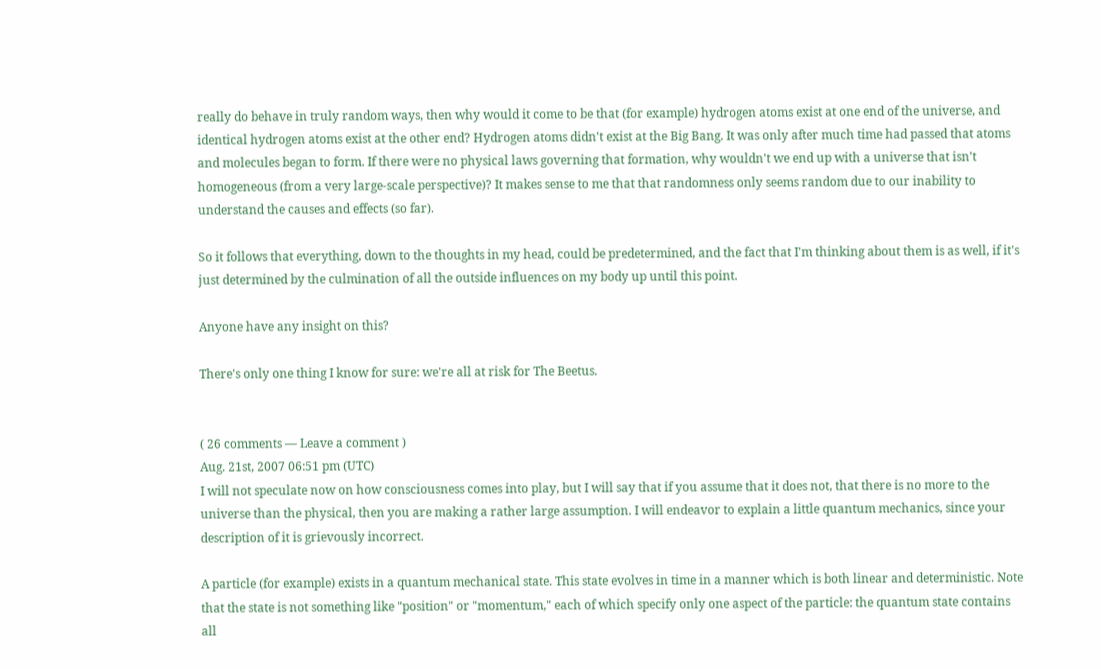really do behave in truly random ways, then why would it come to be that (for example) hydrogen atoms exist at one end of the universe, and identical hydrogen atoms exist at the other end? Hydrogen atoms didn't exist at the Big Bang. It was only after much time had passed that atoms and molecules began to form. If there were no physical laws governing that formation, why wouldn't we end up with a universe that isn't homogeneous (from a very large-scale perspective)? It makes sense to me that that randomness only seems random due to our inability to understand the causes and effects (so far).

So it follows that everything, down to the thoughts in my head, could be predetermined, and the fact that I'm thinking about them is as well, if it's just determined by the culmination of all the outside influences on my body up until this point.

Anyone have any insight on this?

There's only one thing I know for sure: we're all at risk for The Beetus.


( 26 comments — Leave a comment )
Aug. 21st, 2007 06:51 pm (UTC)
I will not speculate now on how consciousness comes into play, but I will say that if you assume that it does not, that there is no more to the universe than the physical, then you are making a rather large assumption. I will endeavor to explain a little quantum mechanics, since your description of it is grievously incorrect.

A particle (for example) exists in a quantum mechanical state. This state evolves in time in a manner which is both linear and deterministic. Note that the state is not something like "position" or "momentum," each of which specify only one aspect of the particle: the quantum state contains all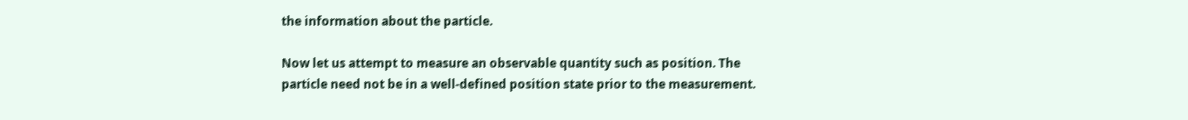the information about the particle.

Now let us attempt to measure an observable quantity such as position. The particle need not be in a well-defined position state prior to the measurement.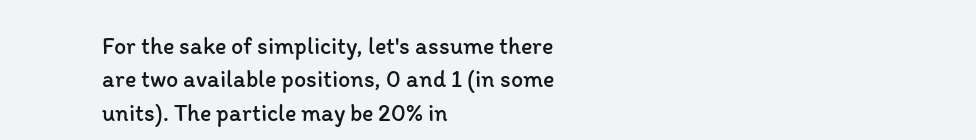For the sake of simplicity, let's assume there are two available positions, 0 and 1 (in some units). The particle may be 20% in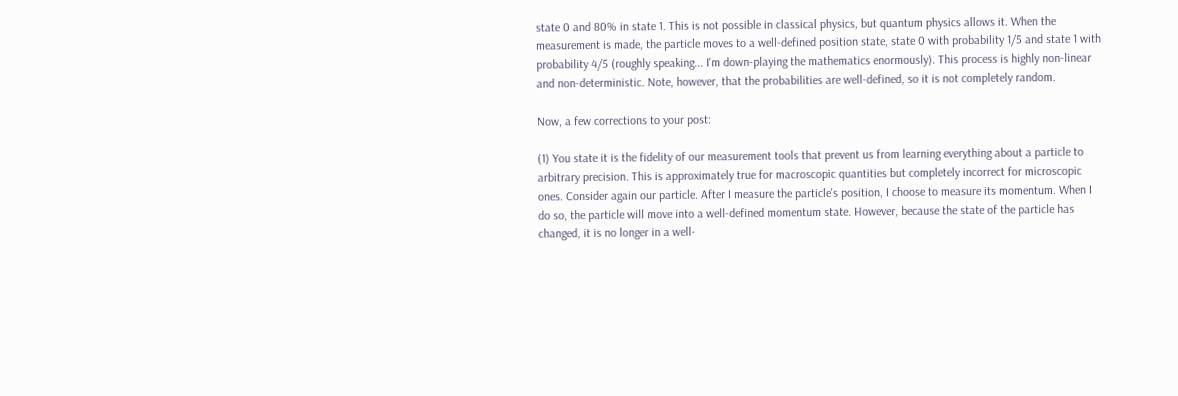state 0 and 80% in state 1. This is not possible in classical physics, but quantum physics allows it. When the measurement is made, the particle moves to a well-defined position state, state 0 with probability 1/5 and state 1 with probability 4/5 (roughly speaking... I'm down-playing the mathematics enormously). This process is highly non-linear and non-deterministic. Note, however, that the probabilities are well-defined, so it is not completely random.

Now, a few corrections to your post:

(1) You state it is the fidelity of our measurement tools that prevent us from learning everything about a particle to arbitrary precision. This is approximately true for macroscopic quantities but completely incorrect for microscopic ones. Consider again our particle. After I measure the particle's position, I choose to measure its momentum. When I do so, the particle will move into a well-defined momentum state. However, because the state of the particle has changed, it is no longer in a well-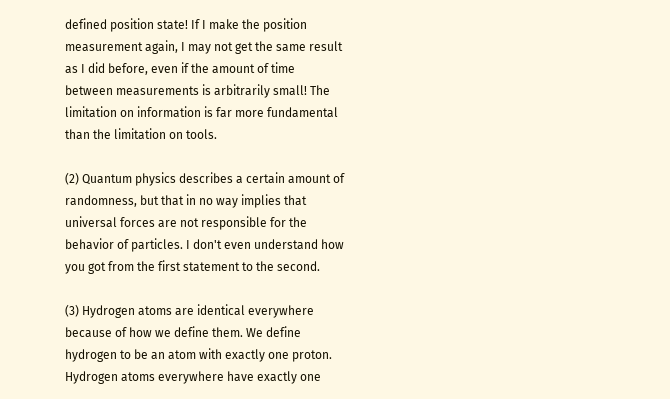defined position state! If I make the position measurement again, I may not get the same result as I did before, even if the amount of time between measurements is arbitrarily small! The limitation on information is far more fundamental than the limitation on tools.

(2) Quantum physics describes a certain amount of randomness, but that in no way implies that universal forces are not responsible for the behavior of particles. I don't even understand how you got from the first statement to the second.

(3) Hydrogen atoms are identical everywhere because of how we define them. We define hydrogen to be an atom with exactly one proton. Hydrogen atoms everywhere have exactly one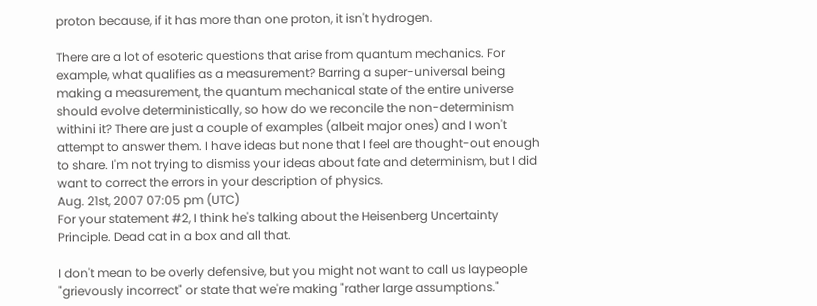proton because, if it has more than one proton, it isn't hydrogen.

There are a lot of esoteric questions that arise from quantum mechanics. For example, what qualifies as a measurement? Barring a super-universal being making a measurement, the quantum mechanical state of the entire universe should evolve deterministically, so how do we reconcile the non-determinism withini it? There are just a couple of examples (albeit major ones) and I won't attempt to answer them. I have ideas but none that I feel are thought-out enough to share. I'm not trying to dismiss your ideas about fate and determinism, but I did want to correct the errors in your description of physics.
Aug. 21st, 2007 07:05 pm (UTC)
For your statement #2, I think he's talking about the Heisenberg Uncertainty Principle. Dead cat in a box and all that.

I don't mean to be overly defensive, but you might not want to call us laypeople "grievously incorrect" or state that we're making "rather large assumptions."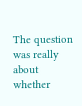The question was really about whether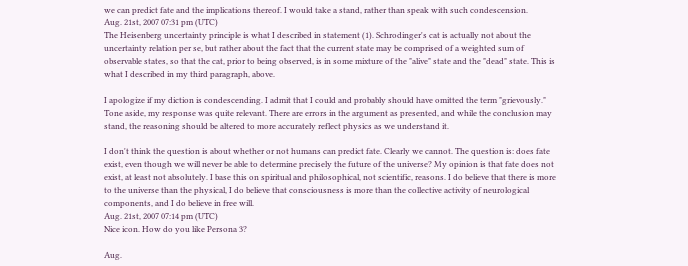we can predict fate and the implications thereof. I would take a stand, rather than speak with such condescension.
Aug. 21st, 2007 07:31 pm (UTC)
The Heisenberg uncertainty principle is what I described in statement (1). Schrodinger's cat is actually not about the uncertainty relation per se, but rather about the fact that the current state may be comprised of a weighted sum of observable states, so that the cat, prior to being observed, is in some mixture of the "alive" state and the "dead" state. This is what I described in my third paragraph, above.

I apologize if my diction is condescending. I admit that I could and probably should have omitted the term "grievously." Tone aside, my response was quite relevant. There are errors in the argument as presented, and while the conclusion may stand, the reasoning should be altered to more accurately reflect physics as we understand it.

I don't think the question is about whether or not humans can predict fate. Clearly we cannot. The question is: does fate exist, even though we will never be able to determine precisely the future of the universe? My opinion is that fate does not exist, at least not absolutely. I base this on spiritual and philosophical, not scientific, reasons. I do believe that there is more to the universe than the physical, I do believe that consciousness is more than the collective activity of neurological components, and I do believe in free will.
Aug. 21st, 2007 07:14 pm (UTC)
Nice icon. How do you like Persona 3?

Aug.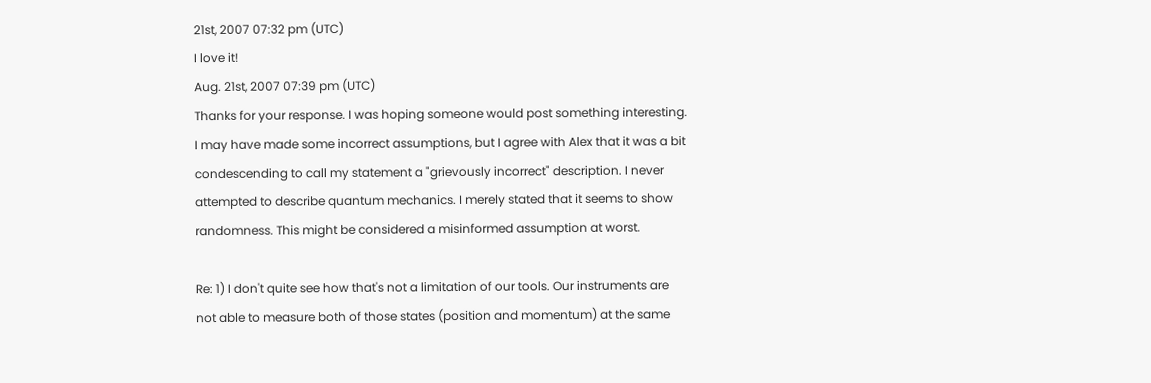21st, 2007 07:32 pm (UTC)
I love it!
Aug. 21st, 2007 07:39 pm (UTC)
Thanks for your response. I was hoping someone would post something interesting. I may have made some incorrect assumptions, but I agree with Alex that it was a bit condescending to call my statement a "grievously incorrect" description. I never attempted to describe quantum mechanics. I merely stated that it seems to show randomness. This might be considered a misinformed assumption at worst.

Re: 1) I don't quite see how that's not a limitation of our tools. Our instruments are not able to measure both of those states (position and momentum) at the same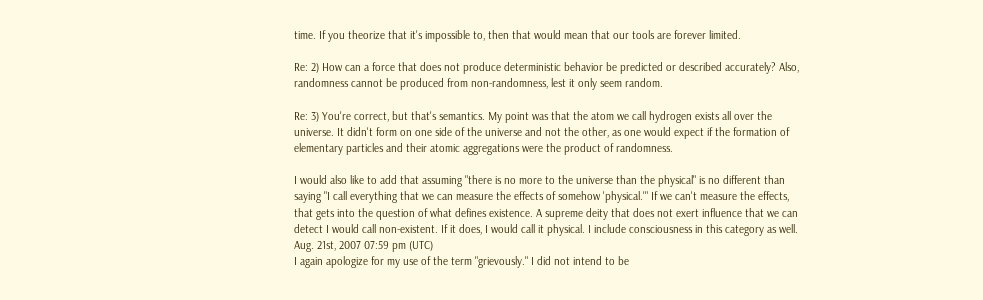time. If you theorize that it's impossible to, then that would mean that our tools are forever limited.

Re: 2) How can a force that does not produce deterministic behavior be predicted or described accurately? Also, randomness cannot be produced from non-randomness, lest it only seem random.

Re: 3) You're correct, but that's semantics. My point was that the atom we call hydrogen exists all over the universe. It didn't form on one side of the universe and not the other, as one would expect if the formation of elementary particles and their atomic aggregations were the product of randomness.

I would also like to add that assuming "there is no more to the universe than the physical" is no different than saying "I call everything that we can measure the effects of somehow 'physical.'" If we can't measure the effects, that gets into the question of what defines existence. A supreme deity that does not exert influence that we can detect I would call non-existent. If it does, I would call it physical. I include consciousness in this category as well.
Aug. 21st, 2007 07:59 pm (UTC)
I again apologize for my use of the term "grievously." I did not intend to be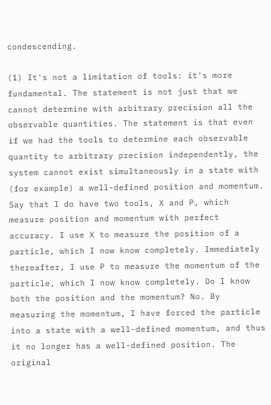condescending.

(1) It's not a limitation of tools: it's more fundamental. The statement is not just that we cannot determine with arbitrary precision all the observable quantities. The statement is that even if we had the tools to determine each observable quantity to arbitrary precision independently, the system cannot exist simultaneously in a state with (for example) a well-defined position and momentum. Say that I do have two tools, X and P, which measure position and momentum with perfect accuracy. I use X to measure the position of a particle, which I now know completely. Immediately thereafter, I use P to measure the momentum of the particle, which I now know completely. Do I know both the position and the momentum? No. By measuring the momentum, I have forced the particle into a state with a well-defined momentum, and thus it no longer has a well-defined position. The original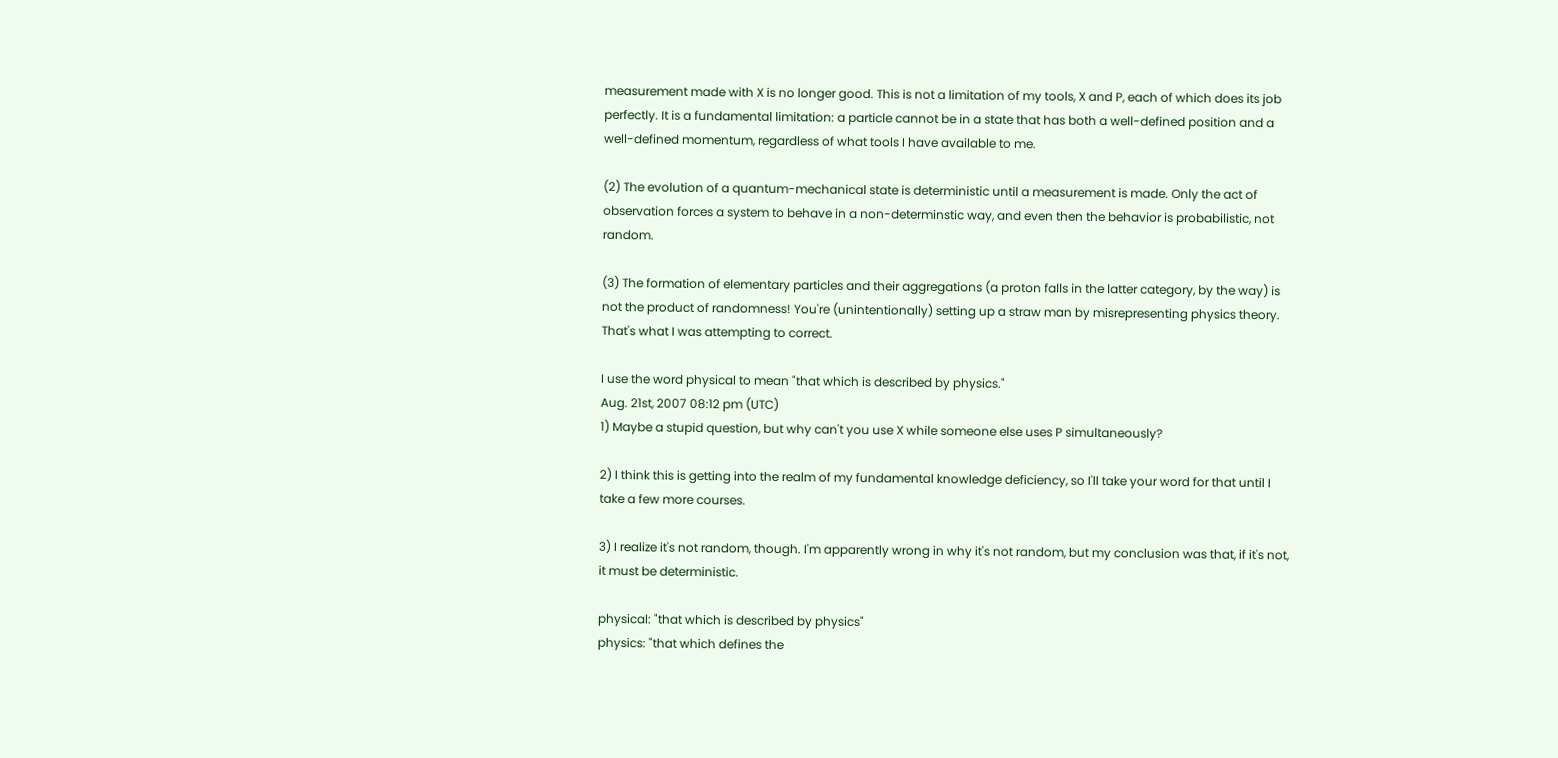measurement made with X is no longer good. This is not a limitation of my tools, X and P, each of which does its job perfectly. It is a fundamental limitation: a particle cannot be in a state that has both a well-defined position and a well-defined momentum, regardless of what tools I have available to me.

(2) The evolution of a quantum-mechanical state is deterministic until a measurement is made. Only the act of observation forces a system to behave in a non-determinstic way, and even then the behavior is probabilistic, not random.

(3) The formation of elementary particles and their aggregations (a proton falls in the latter category, by the way) is not the product of randomness! You're (unintentionally) setting up a straw man by misrepresenting physics theory. That's what I was attempting to correct.

I use the word physical to mean "that which is described by physics."
Aug. 21st, 2007 08:12 pm (UTC)
1) Maybe a stupid question, but why can't you use X while someone else uses P simultaneously?

2) I think this is getting into the realm of my fundamental knowledge deficiency, so I'll take your word for that until I take a few more courses.

3) I realize it's not random, though. I'm apparently wrong in why it's not random, but my conclusion was that, if it's not, it must be deterministic.

physical: "that which is described by physics"
physics: "that which defines the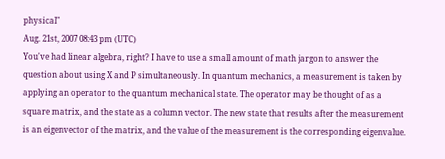physical"
Aug. 21st, 2007 08:43 pm (UTC)
You've had linear algebra, right? I have to use a small amount of math jargon to answer the question about using X and P simultaneously. In quantum mechanics, a measurement is taken by applying an operator to the quantum mechanical state. The operator may be thought of as a square matrix, and the state as a column vector. The new state that results after the measurement is an eigenvector of the matrix, and the value of the measurement is the corresponding eigenvalue.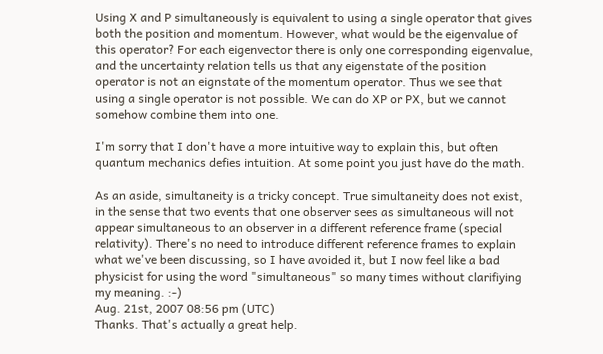Using X and P simultaneously is equivalent to using a single operator that gives both the position and momentum. However, what would be the eigenvalue of this operator? For each eigenvector there is only one corresponding eigenvalue, and the uncertainty relation tells us that any eigenstate of the position operator is not an eignstate of the momentum operator. Thus we see that using a single operator is not possible. We can do XP or PX, but we cannot somehow combine them into one.

I'm sorry that I don't have a more intuitive way to explain this, but often quantum mechanics defies intuition. At some point you just have do the math.

As an aside, simultaneity is a tricky concept. True simultaneity does not exist, in the sense that two events that one observer sees as simultaneous will not appear simultaneous to an observer in a different reference frame (special relativity). There's no need to introduce different reference frames to explain what we've been discussing, so I have avoided it, but I now feel like a bad physicist for using the word "simultaneous" so many times without clarifiying my meaning. :-)
Aug. 21st, 2007 08:56 pm (UTC)
Thanks. That's actually a great help.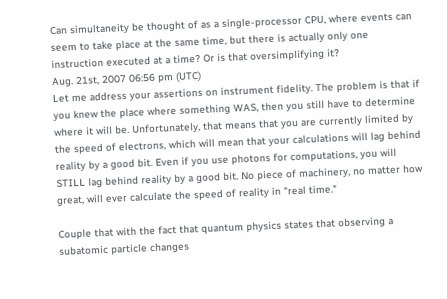Can simultaneity be thought of as a single-processor CPU, where events can seem to take place at the same time, but there is actually only one instruction executed at a time? Or is that oversimplifying it?
Aug. 21st, 2007 06:56 pm (UTC)
Let me address your assertions on instrument fidelity. The problem is that if you knew the place where something WAS, then you still have to determine where it will be. Unfortunately, that means that you are currently limited by the speed of electrons, which will mean that your calculations will lag behind reality by a good bit. Even if you use photons for computations, you will STILL lag behind reality by a good bit. No piece of machinery, no matter how great, will ever calculate the speed of reality in "real time."

Couple that with the fact that quantum physics states that observing a subatomic particle changes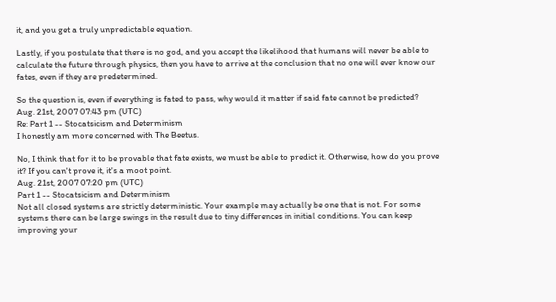it, and you get a truly unpredictable equation.

Lastly, if you postulate that there is no god, and you accept the likelihood that humans will never be able to calculate the future through physics, then you have to arrive at the conclusion that no one will ever know our fates, even if they are predetermined.

So the question is, even if everything is fated to pass, why would it matter if said fate cannot be predicted?
Aug. 21st, 2007 07:43 pm (UTC)
Re: Part 1 -- Stocatsicism and Determinism
I honestly am more concerned with The Beetus.

No, I think that for it to be provable that fate exists, we must be able to predict it. Otherwise, how do you prove it? If you can't prove it, it's a moot point.
Aug. 21st, 2007 07:20 pm (UTC)
Part 1 -- Stocatsicism and Determinism
Not all closed systems are strictly deterministic. Your example may actually be one that is not. For some systems there can be large swings in the result due to tiny differences in initial conditions. You can keep improving your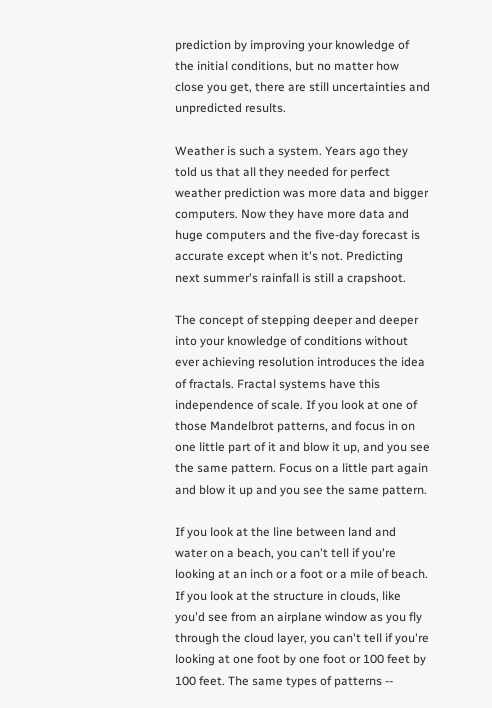prediction by improving your knowledge of the initial conditions, but no matter how close you get, there are still uncertainties and unpredicted results.

Weather is such a system. Years ago they told us that all they needed for perfect weather prediction was more data and bigger computers. Now they have more data and huge computers and the five-day forecast is accurate except when it's not. Predicting next summer's rainfall is still a crapshoot.

The concept of stepping deeper and deeper into your knowledge of conditions without ever achieving resolution introduces the idea of fractals. Fractal systems have this independence of scale. If you look at one of those Mandelbrot patterns, and focus in on one little part of it and blow it up, and you see the same pattern. Focus on a little part again and blow it up and you see the same pattern.

If you look at the line between land and water on a beach, you can't tell if you're looking at an inch or a foot or a mile of beach. If you look at the structure in clouds, like you'd see from an airplane window as you fly through the cloud layer, you can't tell if you're looking at one foot by one foot or 100 feet by 100 feet. The same types of patterns --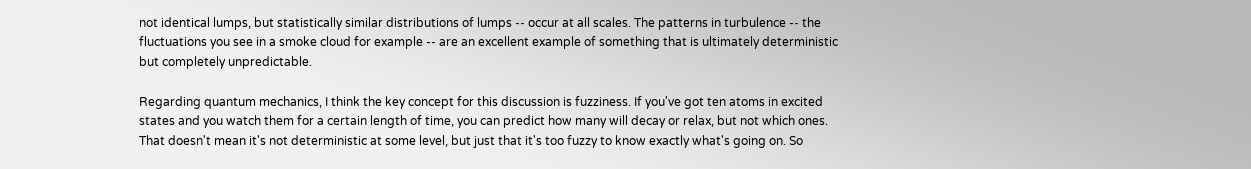not identical lumps, but statistically similar distributions of lumps -- occur at all scales. The patterns in turbulence -- the fluctuations you see in a smoke cloud for example -- are an excellent example of something that is ultimately deterministic but completely unpredictable.

Regarding quantum mechanics, I think the key concept for this discussion is fuzziness. If you've got ten atoms in excited states and you watch them for a certain length of time, you can predict how many will decay or relax, but not which ones. That doesn't mean it's not deterministic at some level, but just that it's too fuzzy to know exactly what's going on. So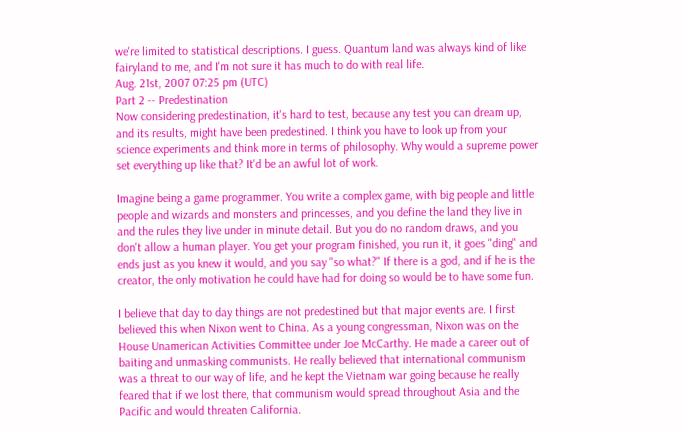we're limited to statistical descriptions. I guess. Quantum land was always kind of like fairyland to me, and I'm not sure it has much to do with real life.
Aug. 21st, 2007 07:25 pm (UTC)
Part 2 -- Predestination
Now considering predestination, it's hard to test, because any test you can dream up, and its results, might have been predestined. I think you have to look up from your science experiments and think more in terms of philosophy. Why would a supreme power set everything up like that? It'd be an awful lot of work.

Imagine being a game programmer. You write a complex game, with big people and little people and wizards and monsters and princesses, and you define the land they live in and the rules they live under in minute detail. But you do no random draws, and you don't allow a human player. You get your program finished, you run it, it goes "ding" and ends just as you knew it would, and you say "so what?" If there is a god, and if he is the creator, the only motivation he could have had for doing so would be to have some fun.

I believe that day to day things are not predestined but that major events are. I first believed this when Nixon went to China. As a young congressman, Nixon was on the House Unamerican Activities Committee under Joe McCarthy. He made a career out of baiting and unmasking communists. He really believed that international communism was a threat to our way of life, and he kept the Vietnam war going because he really feared that if we lost there, that communism would spread throughout Asia and the Pacific and would threaten California.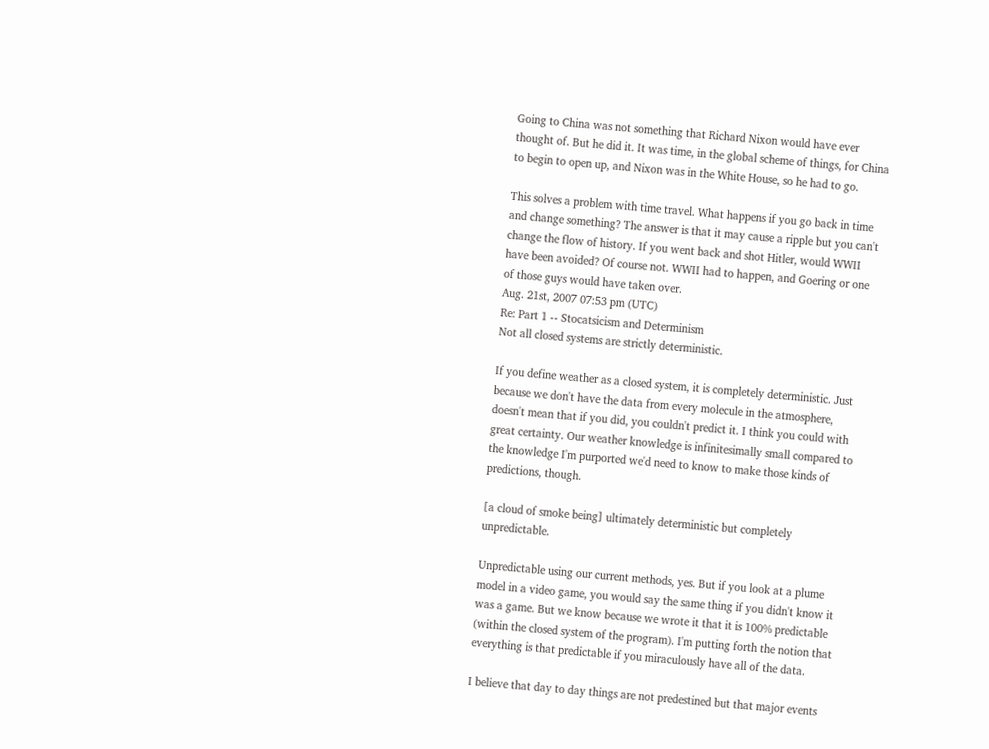Going to China was not something that Richard Nixon would have ever thought of. But he did it. It was time, in the global scheme of things, for China to begin to open up, and Nixon was in the White House, so he had to go.

This solves a problem with time travel. What happens if you go back in time and change something? The answer is that it may cause a ripple but you can't change the flow of history. If you went back and shot Hitler, would WWII have been avoided? Of course not. WWII had to happen, and Goering or one of those guys would have taken over.
Aug. 21st, 2007 07:53 pm (UTC)
Re: Part 1 -- Stocatsicism and Determinism
Not all closed systems are strictly deterministic.

If you define weather as a closed system, it is completely deterministic. Just because we don't have the data from every molecule in the atmosphere, doesn't mean that if you did, you couldn't predict it. I think you could with great certainty. Our weather knowledge is infinitesimally small compared to the knowledge I'm purported we'd need to know to make those kinds of predictions, though.

[a cloud of smoke being] ultimately deterministic but completely unpredictable.

Unpredictable using our current methods, yes. But if you look at a plume model in a video game, you would say the same thing if you didn't know it was a game. But we know because we wrote it that it is 100% predictable (within the closed system of the program). I'm putting forth the notion that everything is that predictable if you miraculously have all of the data.

I believe that day to day things are not predestined but that major events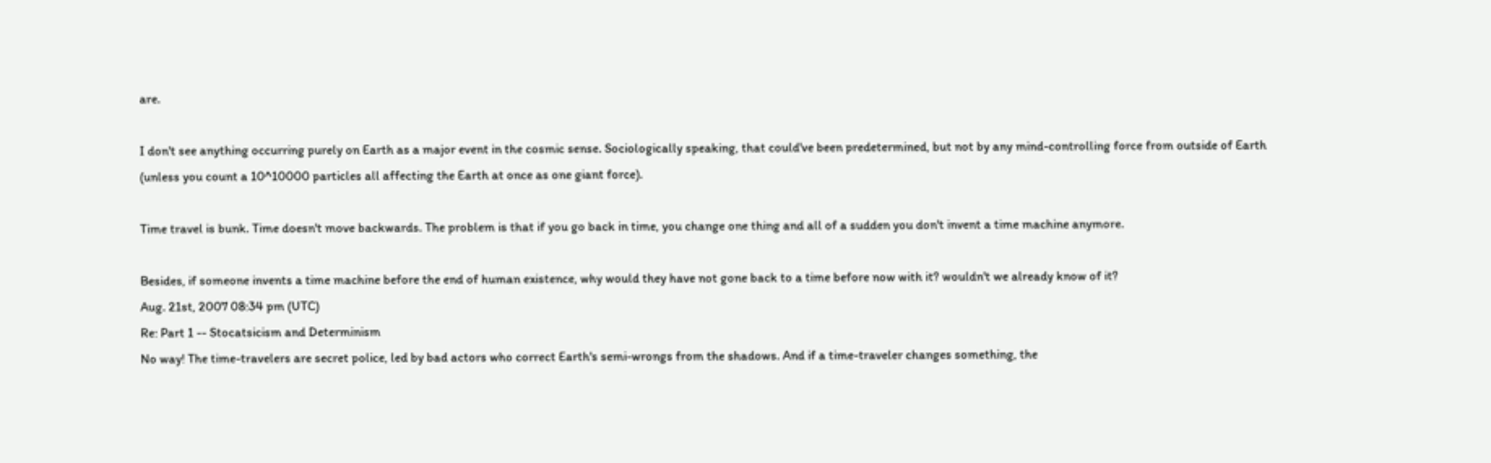are.

I don't see anything occurring purely on Earth as a major event in the cosmic sense. Sociologically speaking, that could've been predetermined, but not by any mind-controlling force from outside of Earth (unless you count a 10^10000 particles all affecting the Earth at once as one giant force).

Time travel is bunk. Time doesn't move backwards. The problem is that if you go back in time, you change one thing and all of a sudden you don't invent a time machine anymore.

Besides, if someone invents a time machine before the end of human existence, why would they have not gone back to a time before now with it? wouldn't we already know of it?
Aug. 21st, 2007 08:34 pm (UTC)
Re: Part 1 -- Stocatsicism and Determinism
No way! The time-travelers are secret police, led by bad actors who correct Earth's semi-wrongs from the shadows. And if a time-traveler changes something, the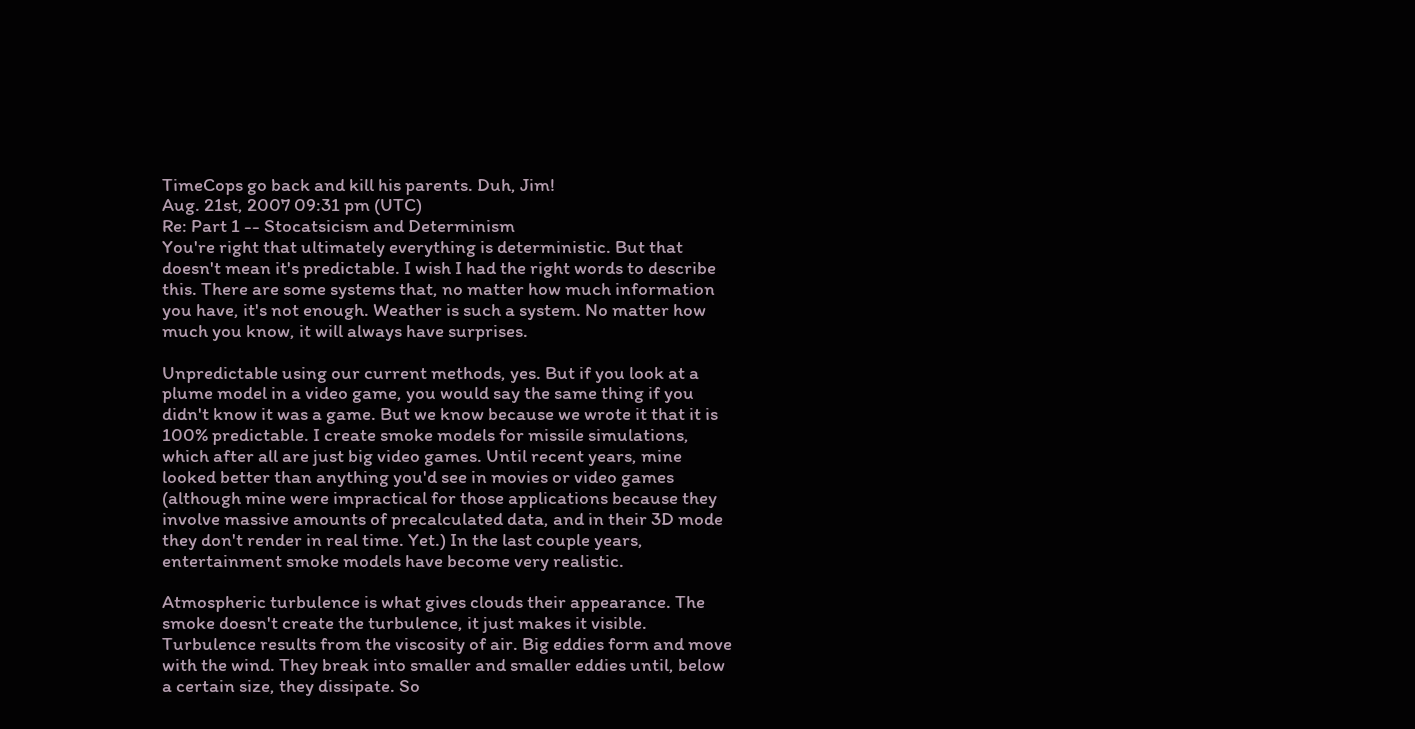TimeCops go back and kill his parents. Duh, Jim!
Aug. 21st, 2007 09:31 pm (UTC)
Re: Part 1 -- Stocatsicism and Determinism
You're right that ultimately everything is deterministic. But that doesn't mean it's predictable. I wish I had the right words to describe this. There are some systems that, no matter how much information you have, it's not enough. Weather is such a system. No matter how much you know, it will always have surprises.

Unpredictable using our current methods, yes. But if you look at a plume model in a video game, you would say the same thing if you didn't know it was a game. But we know because we wrote it that it is 100% predictable. I create smoke models for missile simulations, which after all are just big video games. Until recent years, mine looked better than anything you'd see in movies or video games (although mine were impractical for those applications because they involve massive amounts of precalculated data, and in their 3D mode they don't render in real time. Yet.) In the last couple years, entertainment smoke models have become very realistic.

Atmospheric turbulence is what gives clouds their appearance. The smoke doesn't create the turbulence, it just makes it visible. Turbulence results from the viscosity of air. Big eddies form and move with the wind. They break into smaller and smaller eddies until, below a certain size, they dissipate. So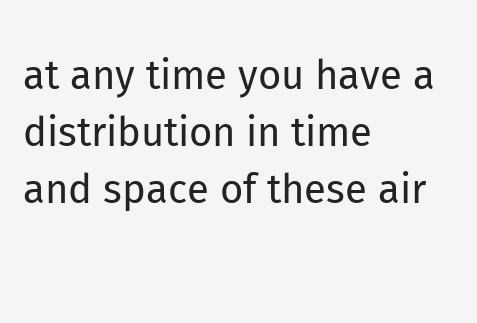at any time you have a distribution in time and space of these air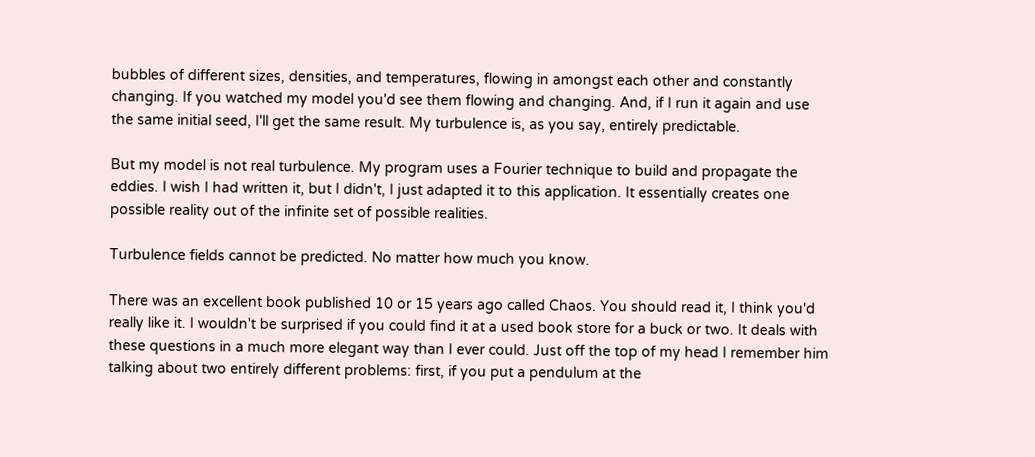bubbles of different sizes, densities, and temperatures, flowing in amongst each other and constantly changing. If you watched my model you'd see them flowing and changing. And, if I run it again and use the same initial seed, I'll get the same result. My turbulence is, as you say, entirely predictable.

But my model is not real turbulence. My program uses a Fourier technique to build and propagate the eddies. I wish I had written it, but I didn't, I just adapted it to this application. It essentially creates one possible reality out of the infinite set of possible realities.

Turbulence fields cannot be predicted. No matter how much you know.

There was an excellent book published 10 or 15 years ago called Chaos. You should read it, I think you'd really like it. I wouldn't be surprised if you could find it at a used book store for a buck or two. It deals with these questions in a much more elegant way than I ever could. Just off the top of my head I remember him talking about two entirely different problems: first, if you put a pendulum at the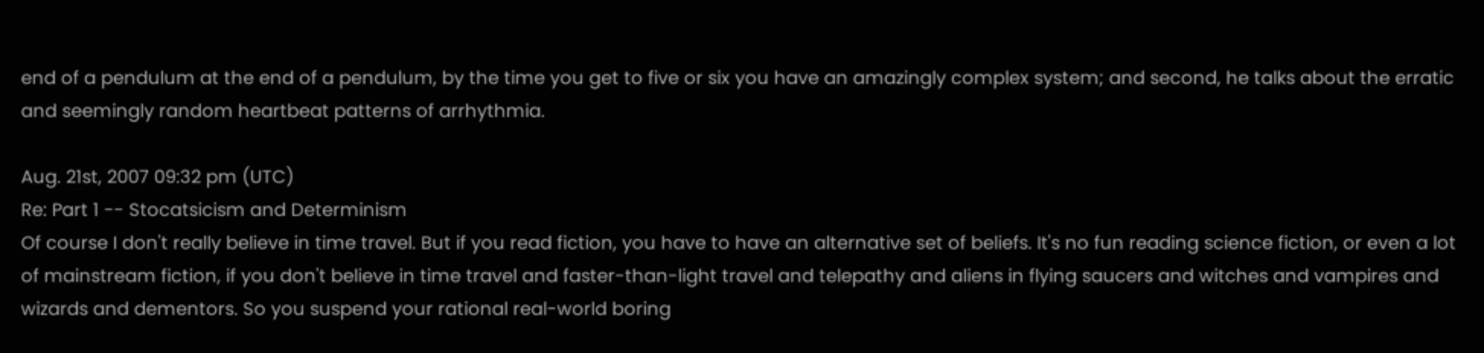end of a pendulum at the end of a pendulum, by the time you get to five or six you have an amazingly complex system; and second, he talks about the erratic and seemingly random heartbeat patterns of arrhythmia.

Aug. 21st, 2007 09:32 pm (UTC)
Re: Part 1 -- Stocatsicism and Determinism
Of course I don't really believe in time travel. But if you read fiction, you have to have an alternative set of beliefs. It's no fun reading science fiction, or even a lot of mainstream fiction, if you don't believe in time travel and faster-than-light travel and telepathy and aliens in flying saucers and witches and vampires and wizards and dementors. So you suspend your rational real-world boring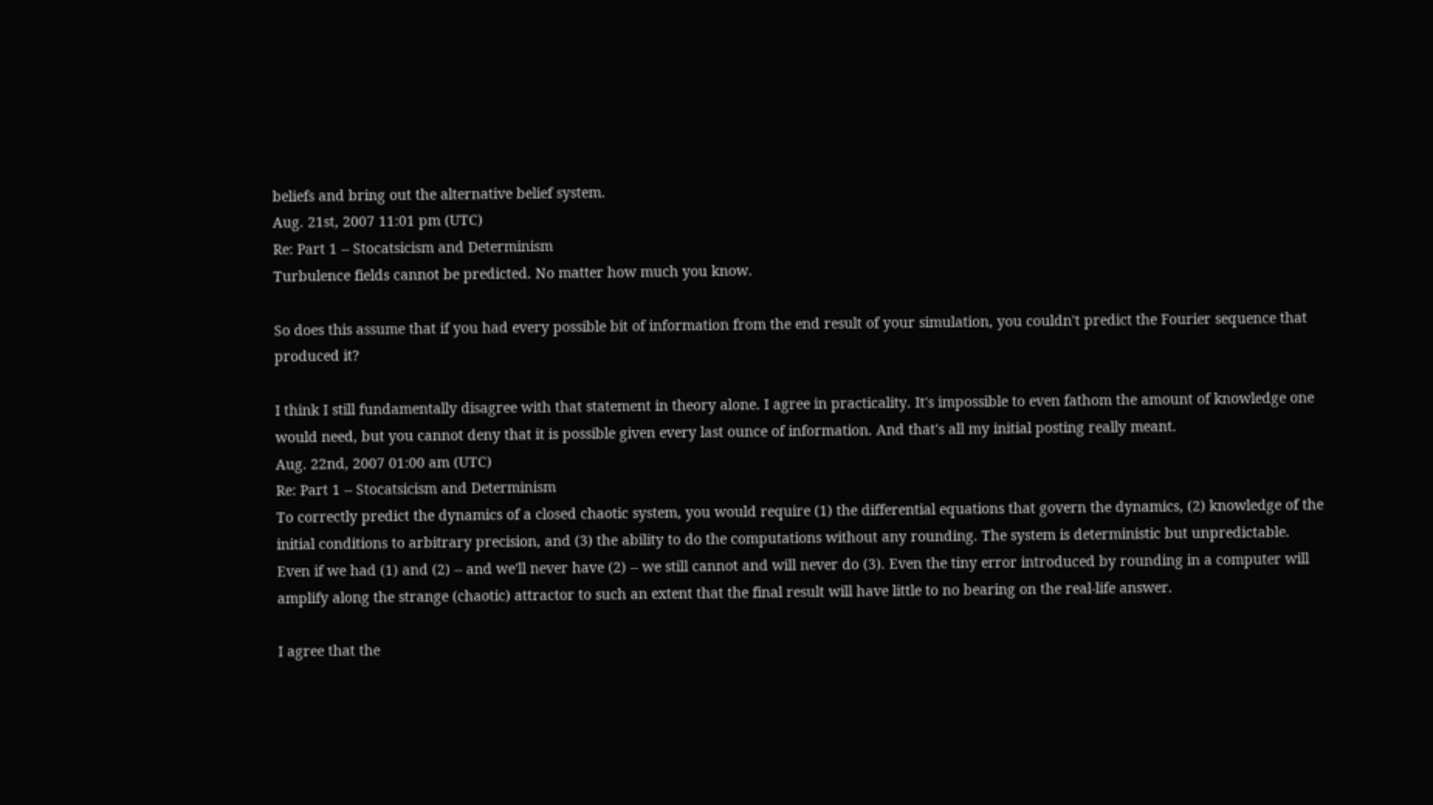beliefs and bring out the alternative belief system.
Aug. 21st, 2007 11:01 pm (UTC)
Re: Part 1 -- Stocatsicism and Determinism
Turbulence fields cannot be predicted. No matter how much you know.

So does this assume that if you had every possible bit of information from the end result of your simulation, you couldn't predict the Fourier sequence that produced it?

I think I still fundamentally disagree with that statement in theory alone. I agree in practicality. It's impossible to even fathom the amount of knowledge one would need, but you cannot deny that it is possible given every last ounce of information. And that's all my initial posting really meant.
Aug. 22nd, 2007 01:00 am (UTC)
Re: Part 1 -- Stocatsicism and Determinism
To correctly predict the dynamics of a closed chaotic system, you would require (1) the differential equations that govern the dynamics, (2) knowledge of the initial conditions to arbitrary precision, and (3) the ability to do the computations without any rounding. The system is deterministic but unpredictable. Even if we had (1) and (2) -- and we'll never have (2) -- we still cannot and will never do (3). Even the tiny error introduced by rounding in a computer will amplify along the strange (chaotic) attractor to such an extent that the final result will have little to no bearing on the real-life answer.

I agree that the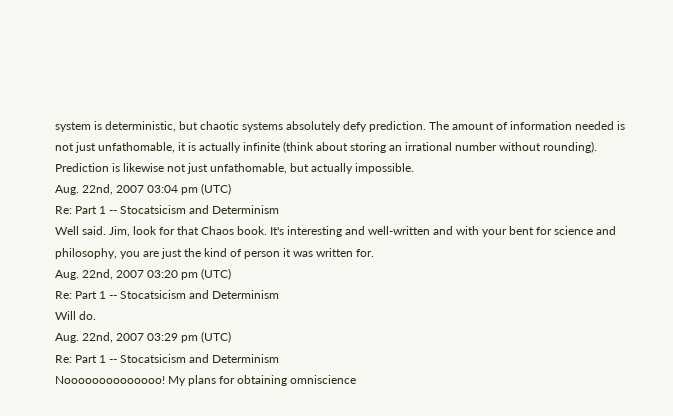system is deterministic, but chaotic systems absolutely defy prediction. The amount of information needed is not just unfathomable, it is actually infinite (think about storing an irrational number without rounding). Prediction is likewise not just unfathomable, but actually impossible.
Aug. 22nd, 2007 03:04 pm (UTC)
Re: Part 1 -- Stocatsicism and Determinism
Well said. Jim, look for that Chaos book. It's interesting and well-written and with your bent for science and philosophy, you are just the kind of person it was written for.
Aug. 22nd, 2007 03:20 pm (UTC)
Re: Part 1 -- Stocatsicism and Determinism
Will do.
Aug. 22nd, 2007 03:29 pm (UTC)
Re: Part 1 -- Stocatsicism and Determinism
Noooooooooooooo! My plans for obtaining omniscience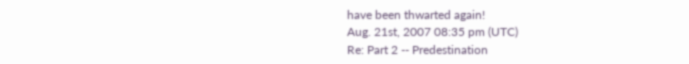have been thwarted again!
Aug. 21st, 2007 08:35 pm (UTC)
Re: Part 2 -- Predestination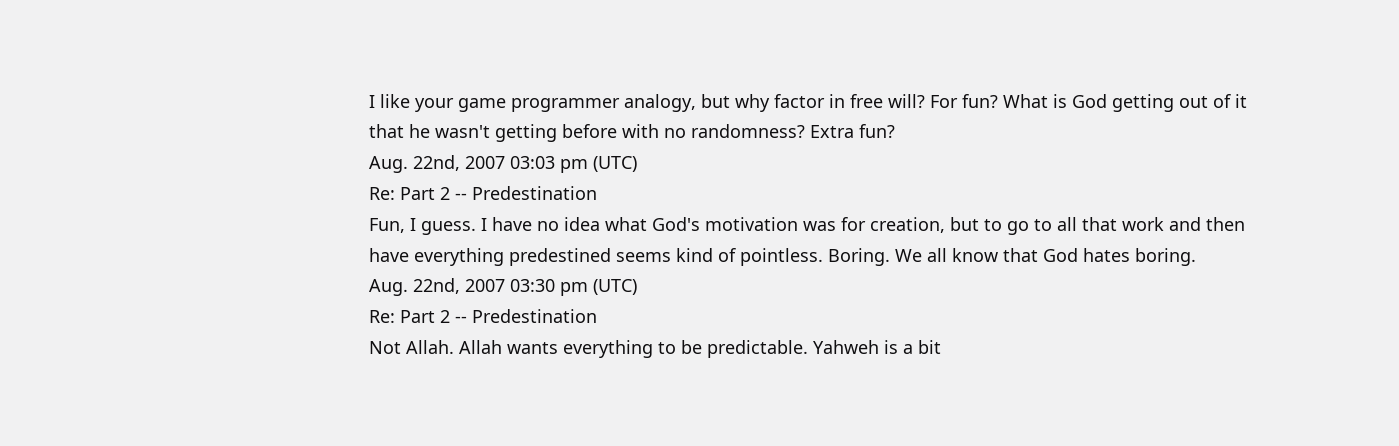I like your game programmer analogy, but why factor in free will? For fun? What is God getting out of it that he wasn't getting before with no randomness? Extra fun?
Aug. 22nd, 2007 03:03 pm (UTC)
Re: Part 2 -- Predestination
Fun, I guess. I have no idea what God's motivation was for creation, but to go to all that work and then have everything predestined seems kind of pointless. Boring. We all know that God hates boring.
Aug. 22nd, 2007 03:30 pm (UTC)
Re: Part 2 -- Predestination
Not Allah. Allah wants everything to be predictable. Yahweh is a bit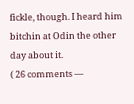fickle, though. I heard him bitchin at Odin the other day about it.
( 26 comments —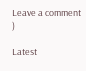Leave a comment )

Latest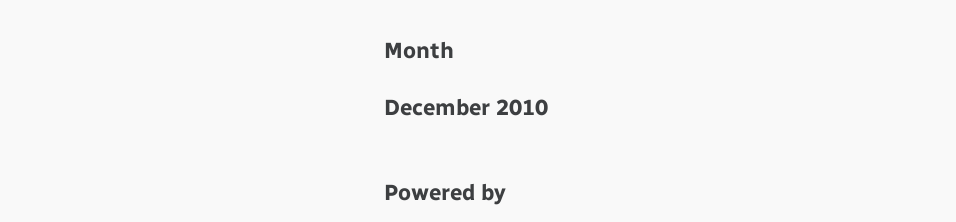Month

December 2010


Powered by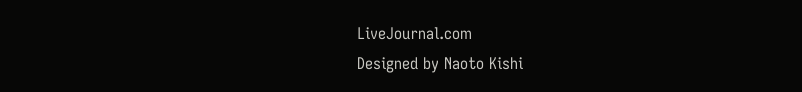LiveJournal.com
Designed by Naoto Kishi